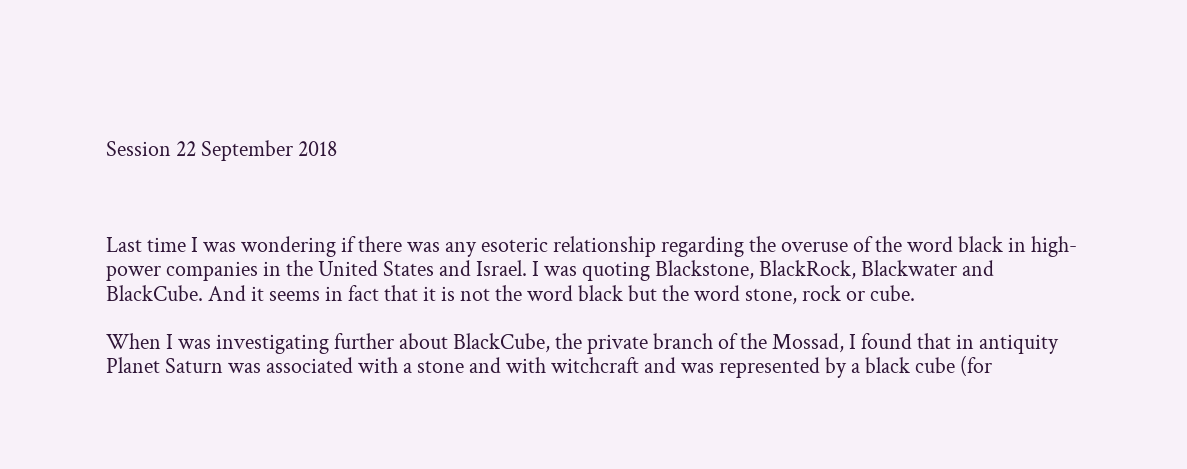Session 22 September 2018



Last time I was wondering if there was any esoteric relationship regarding the overuse of the word black in high-power companies in the United States and Israel. I was quoting Blackstone, BlackRock, Blackwater and BlackCube. And it seems in fact that it is not the word black but the word stone, rock or cube.

When I was investigating further about BlackCube, the private branch of the Mossad, I found that in antiquity Planet Saturn was associated with a stone and with witchcraft and was represented by a black cube (for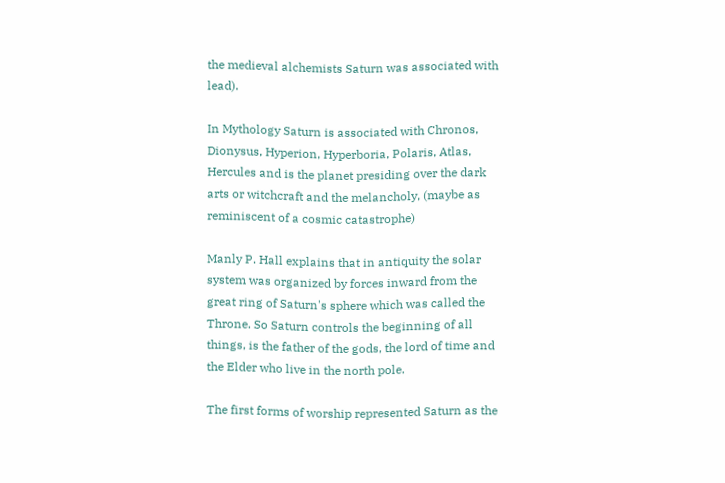the medieval alchemists Saturn was associated with lead).

In Mythology Saturn is associated with Chronos, Dionysus, Hyperion, Hyperboria, Polaris, Atlas, Hercules and is the planet presiding over the dark arts or witchcraft and the melancholy, (maybe as reminiscent of a cosmic catastrophe)

Manly P. Hall explains that in antiquity the solar system was organized by forces inward from the great ring of Saturn's sphere which was called the Throne. So Saturn controls the beginning of all things, is the father of the gods, the lord of time and the Elder who live in the north pole.

The first forms of worship represented Saturn as the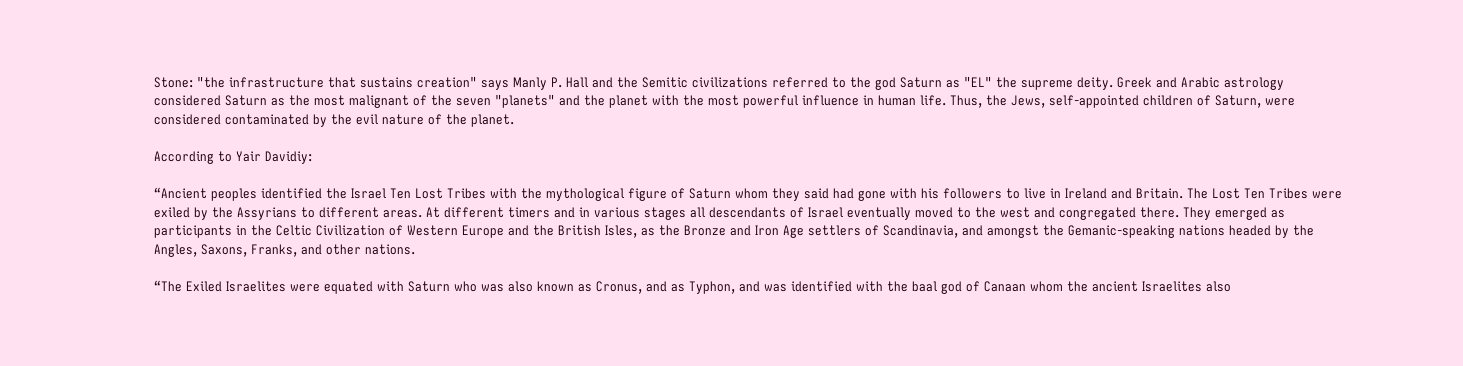Stone: "the infrastructure that sustains creation" says Manly P. Hall and the Semitic civilizations referred to the god Saturn as "EL" the supreme deity. Greek and Arabic astrology considered Saturn as the most malignant of the seven "planets" and the planet with the most powerful influence in human life. Thus, the Jews, self-appointed children of Saturn, were considered contaminated by the evil nature of the planet.

According to Yair Davidiy:

“Ancient peoples identified the Israel Ten Lost Tribes with the mythological figure of Saturn whom they said had gone with his followers to live in Ireland and Britain. The Lost Ten Tribes were exiled by the Assyrians to different areas. At different timers and in various stages all descendants of Israel eventually moved to the west and congregated there. They emerged as participants in the Celtic Civilization of Western Europe and the British Isles, as the Bronze and Iron Age settlers of Scandinavia, and amongst the Gemanic-speaking nations headed by the Angles, Saxons, Franks, and other nations.

“The Exiled Israelites were equated with Saturn who was also known as Cronus, and as Typhon, and was identified with the baal god of Canaan whom the ancient Israelites also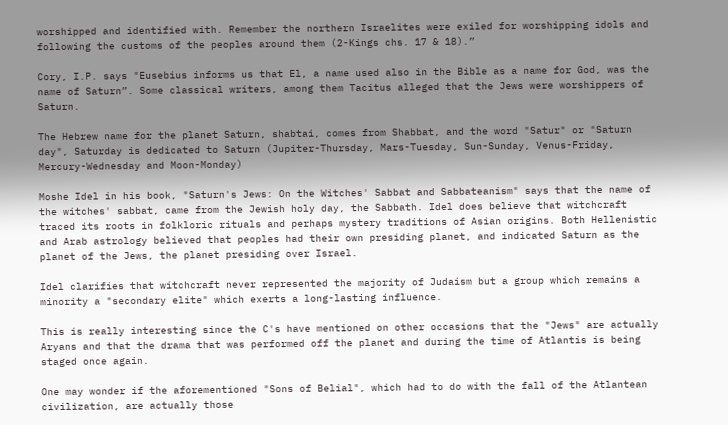worshipped and identified with. Remember the northern Israelites were exiled for worshipping idols and following the customs of the peoples around them (2-Kings chs. 17 & 18).”

Cory, I.P. says "Eusebius informs us that El, a name used also in the Bible as a name for God, was the name of Saturn”. Some classical writers, among them Tacitus alleged that the Jews were worshippers of Saturn.

The Hebrew name for the planet Saturn, shabtai, comes from Shabbat, and the word "Satur" or "Saturn day", Saturday is dedicated to Saturn (Jupiter-Thursday, Mars-Tuesday, Sun-Sunday, Venus-Friday, Mercury-Wednesday and Moon-Monday)

Moshe Idel in his book, "Saturn's Jews: On the Witches' Sabbat and Sabbateanism" says that the name of the witches' sabbat, came from the Jewish holy day, the Sabbath. Idel does believe that witchcraft traced its roots in folkloric rituals and perhaps mystery traditions of Asian origins. Both Hellenistic and Arab astrology believed that peoples had their own presiding planet, and indicated Saturn as the planet of the Jews, the planet presiding over Israel.

Idel clarifies that witchcraft never represented the majority of Judaism but a group which remains a minority a "secondary elite" which exerts a long-lasting influence.

This is really interesting since the C's have mentioned on other occasions that the "Jews" are actually Aryans and that the drama that was performed off the planet and during the time of Atlantis is being staged once again.

One may wonder if the aforementioned "Sons of Belial", which had to do with the fall of the Atlantean civilization, are actually those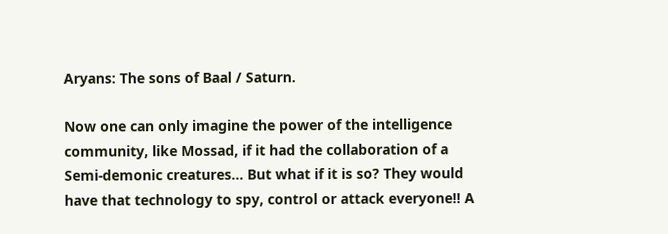Aryans: The sons of Baal / Saturn.

Now one can only imagine the power of the intelligence community, like Mossad, if it had the collaboration of a Semi-demonic creatures... But what if it is so? They would have that technology to spy, control or attack everyone!! A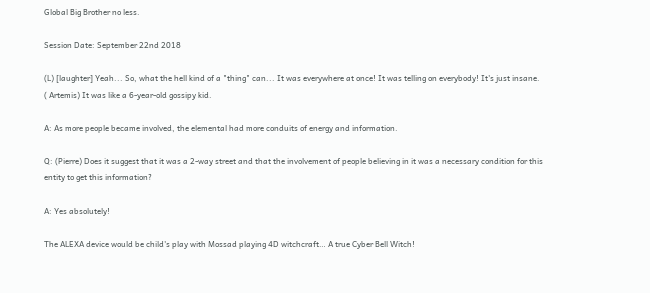Global Big Brother no less.

Session Date: September 22nd 2018

(L) [laughter] Yeah... So, what the hell kind of a "thing" can... It was everywhere at once! It was telling on everybody! It's just insane.
( Artemis) It was like a 6-year-old gossipy kid.

A: As more people became involved, the elemental had more conduits of energy and information.

Q: (Pierre) Does it suggest that it was a 2-way street and that the involvement of people believing in it was a necessary condition for this entity to get this information?

A: Yes absolutely!

The ALEXA device would be child's play with Mossad playing 4D witchcraft… A true Cyber Bell Witch!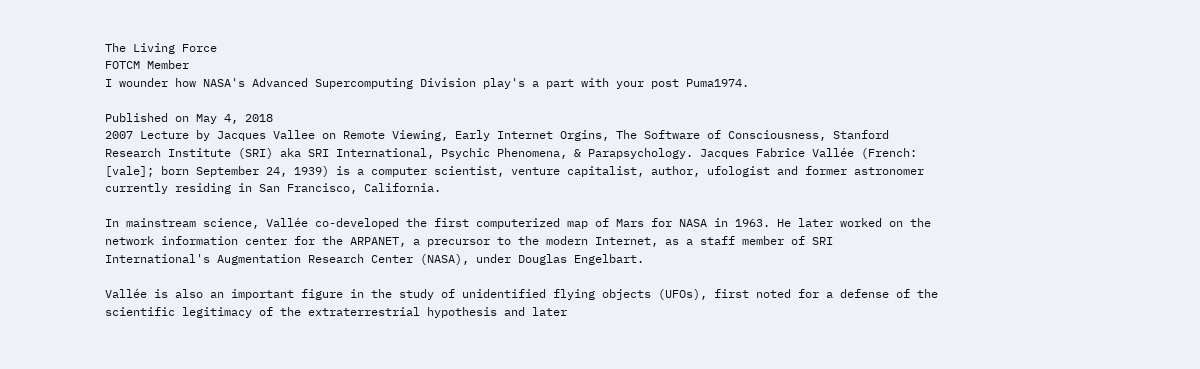The Living Force
FOTCM Member
I wounder how NASA's Advanced Supercomputing Division play's a part with your post Puma1974.

Published on May 4, 2018
2007 Lecture by Jacques Vallee on Remote Viewing, Early Internet Orgins, The Software of Consciousness, Stanford Research Institute (SRI) aka SRI International, Psychic Phenomena, & Parapsychology. Jacques Fabrice Vallée (French: [vale]; born September 24, 1939) is a computer scientist, venture capitalist, author, ufologist and former astronomer currently residing in San Francisco, California.

In mainstream science, Vallée co-developed the first computerized map of Mars for NASA in 1963. He later worked on the network information center for the ARPANET, a precursor to the modern Internet, as a staff member of SRI International's Augmentation Research Center (NASA), under Douglas Engelbart.

Vallée is also an important figure in the study of unidentified flying objects (UFOs), first noted for a defense of the scientific legitimacy of the extraterrestrial hypothesis and later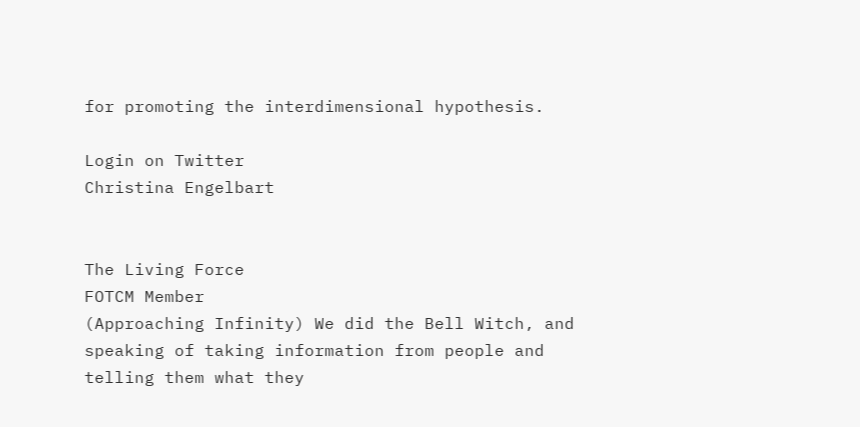for promoting the interdimensional hypothesis.

Login on Twitter
Christina Engelbart


The Living Force
FOTCM Member
(Approaching Infinity) We did the Bell Witch, and speaking of taking information from people and telling them what they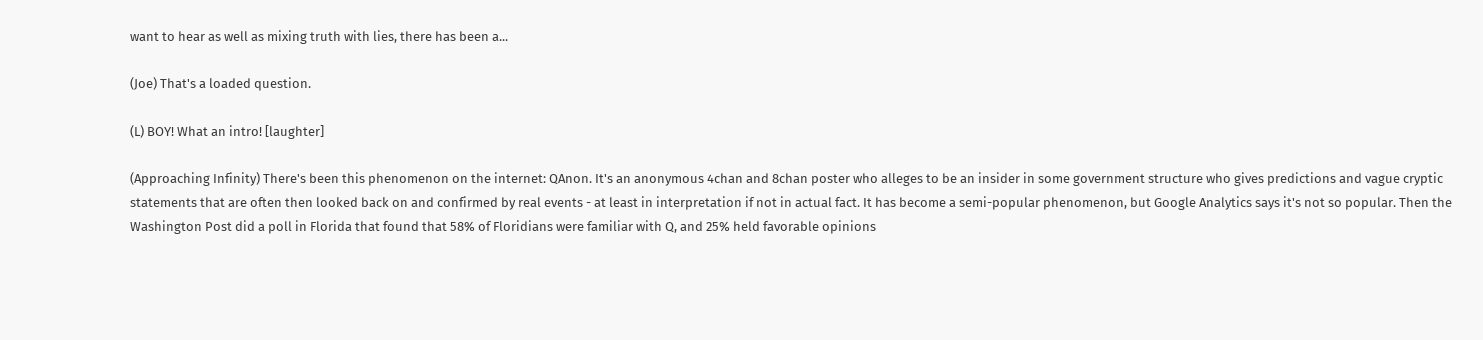want to hear as well as mixing truth with lies, there has been a...

(Joe) That's a loaded question.

(L) BOY! What an intro! [laughter]

(Approaching Infinity) There's been this phenomenon on the internet: QAnon. It's an anonymous 4chan and 8chan poster who alleges to be an insider in some government structure who gives predictions and vague cryptic statements that are often then looked back on and confirmed by real events - at least in interpretation if not in actual fact. It has become a semi-popular phenomenon, but Google Analytics says it's not so popular. Then the Washington Post did a poll in Florida that found that 58% of Floridians were familiar with Q, and 25% held favorable opinions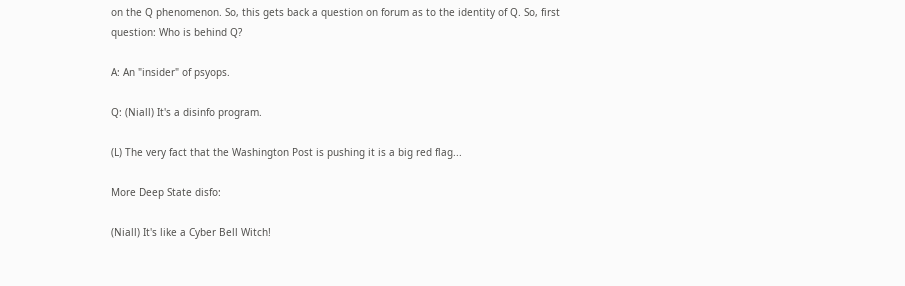on the Q phenomenon. So, this gets back a question on forum as to the identity of Q. So, first question: Who is behind Q?

A: An "insider" of psyops.

Q: (Niall) It's a disinfo program.

(L) The very fact that the Washington Post is pushing it is a big red flag...

More Deep State disfo:

(Niall) It's like a Cyber Bell Witch!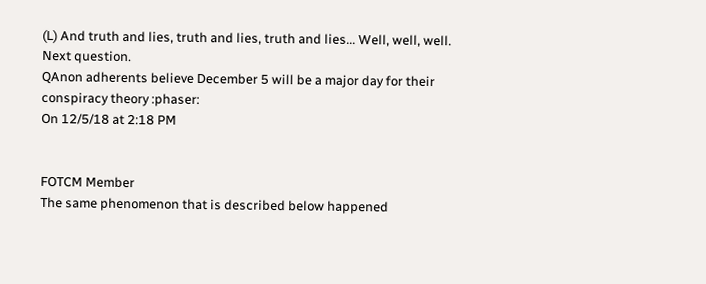(L) And truth and lies, truth and lies, truth and lies... Well, well, well. Next question.
QAnon adherents believe December 5 will be a major day for their conspiracy theory :phaser:
On 12/5/18 at 2:18 PM


FOTCM Member
The same phenomenon that is described below happened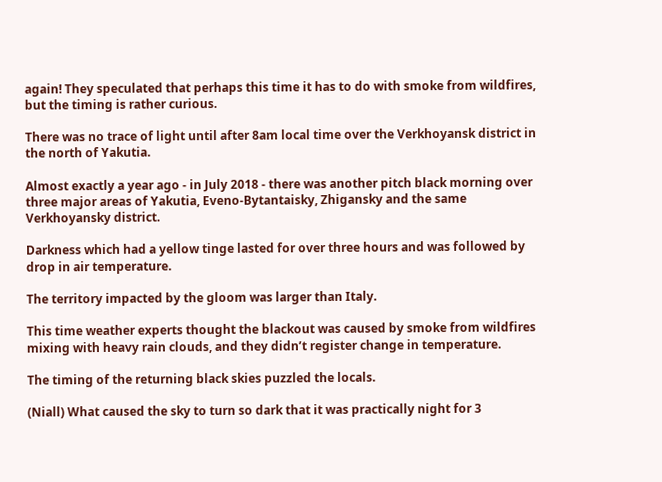again! They speculated that perhaps this time it has to do with smoke from wildfires, but the timing is rather curious.

There was no trace of light until after 8am local time over the Verkhoyansk district in the north of Yakutia.

Almost exactly a year ago - in July 2018 - there was another pitch black morning over three major areas of Yakutia, Eveno-Bytantaisky, Zhigansky and the same Verkhoyansky district.

Darkness which had a yellow tinge lasted for over three hours and was followed by drop in air temperature.

The territory impacted by the gloom was larger than Italy.

This time weather experts thought the blackout was caused by smoke from wildfires mixing with heavy rain clouds, and they didn’t register change in temperature.

The timing of the returning black skies puzzled the locals.

(Niall) What caused the sky to turn so dark that it was practically night for 3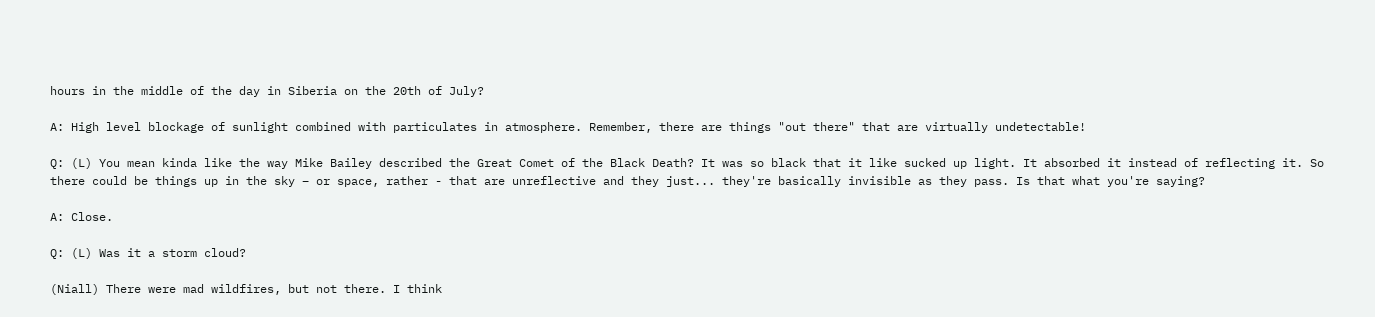hours in the middle of the day in Siberia on the 20th of July?

A: High level blockage of sunlight combined with particulates in atmosphere. Remember, there are things "out there" that are virtually undetectable!

Q: (L) You mean kinda like the way Mike Bailey described the Great Comet of the Black Death? It was so black that it like sucked up light. It absorbed it instead of reflecting it. So there could be things up in the sky – or space, rather - that are unreflective and they just... they're basically invisible as they pass. Is that what you're saying?

A: Close.

Q: (L) Was it a storm cloud?

(Niall) There were mad wildfires, but not there. I think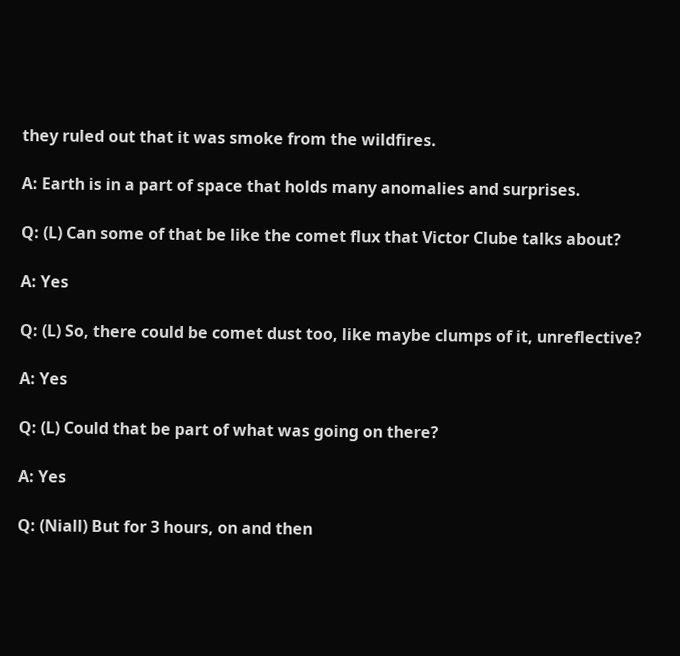they ruled out that it was smoke from the wildfires.

A: Earth is in a part of space that holds many anomalies and surprises.

Q: (L) Can some of that be like the comet flux that Victor Clube talks about?

A: Yes

Q: (L) So, there could be comet dust too, like maybe clumps of it, unreflective?

A: Yes

Q: (L) Could that be part of what was going on there?

A: Yes

Q: (Niall) But for 3 hours, on and then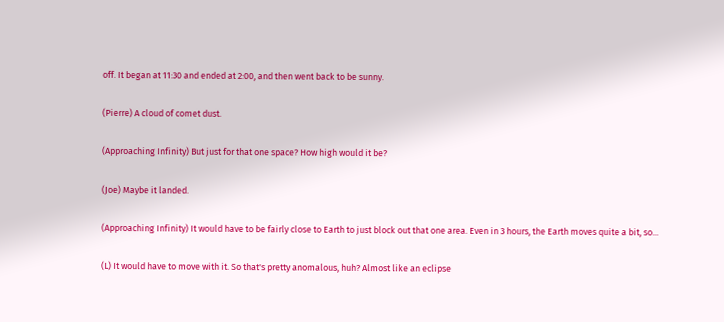off. It began at 11:30 and ended at 2:00, and then went back to be sunny.

(Pierre) A cloud of comet dust.

(Approaching Infinity) But just for that one space? How high would it be?

(Joe) Maybe it landed.

(Approaching Infinity) It would have to be fairly close to Earth to just block out that one area. Even in 3 hours, the Earth moves quite a bit, so...

(L) It would have to move with it. So that's pretty anomalous, huh? Almost like an eclipse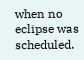when no eclipse was scheduled.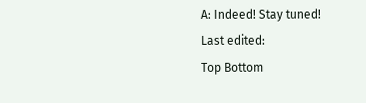A: Indeed! Stay tuned!
Last edited:
Top Bottom